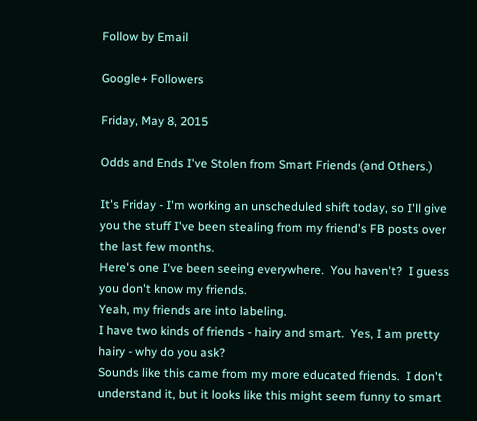Follow by Email

Google+ Followers

Friday, May 8, 2015

Odds and Ends I've Stolen from Smart Friends (and Others.)

It's Friday - I'm working an unscheduled shift today, so I'll give you the stuff I've been stealing from my friend's FB posts over the last few months.
Here's one I've been seeing everywhere.  You haven't?  I guess you don't know my friends.
Yeah, my friends are into labeling.
I have two kinds of friends - hairy and smart.  Yes, I am pretty hairy - why do you ask?
Sounds like this came from my more educated friends.  I don't understand it, but it looks like this might seem funny to smart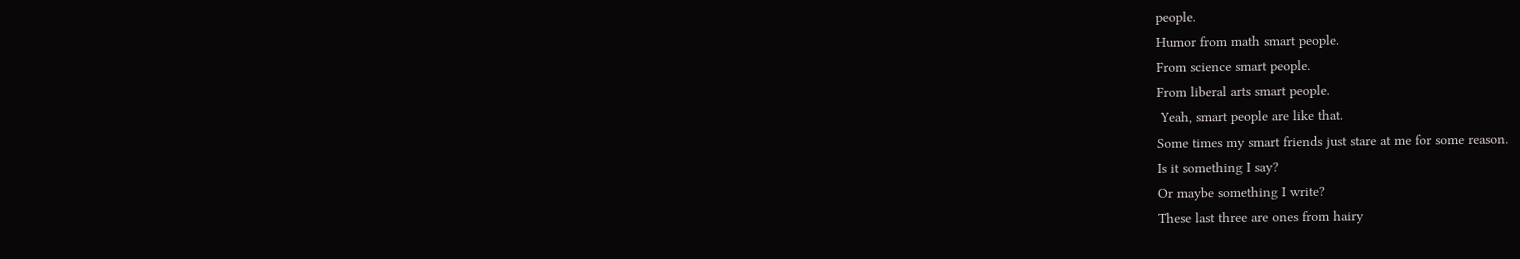people.
Humor from math smart people.
From science smart people.
From liberal arts smart people.
 Yeah, smart people are like that.
Some times my smart friends just stare at me for some reason.
Is it something I say?
Or maybe something I write?
These last three are ones from hairy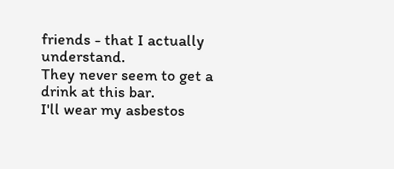friends - that I actually understand.
They never seem to get a drink at this bar.
I'll wear my asbestos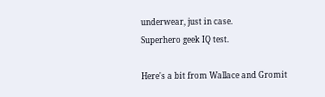underwear, just in case.
Superhero geek IQ test.

Here's a bit from Wallace and Gromit